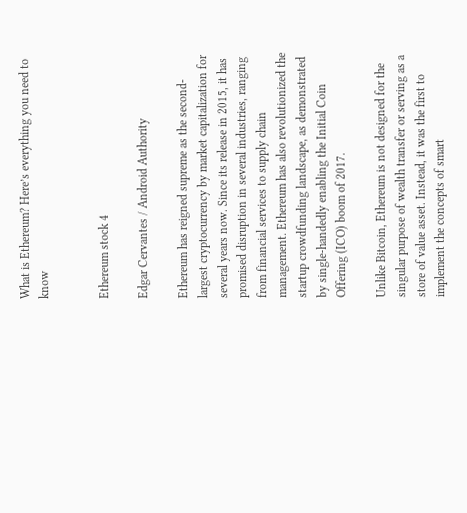What is Ethereum? Here’s everything you need to know


Ethereum stock 4

Edgar Cervantes / Android Authority

Ethereum has reigned supreme as the second-largest cryptocurrency by market capitalization for several years now. Since its release in 2015, it has promised disruption in several industries, ranging from financial services to supply chain management. Ethereum has also revolutionized the startup crowdfunding landscape, as demonstrated by single-handedly enabling the Initial Coin Offering (ICO) boom of 2017.

Unlike Bitcoin, Ethereum is not designed for the singular purpose of wealth transfer or serving as a store of value asset. Instead, it was the first to implement the concepts of smart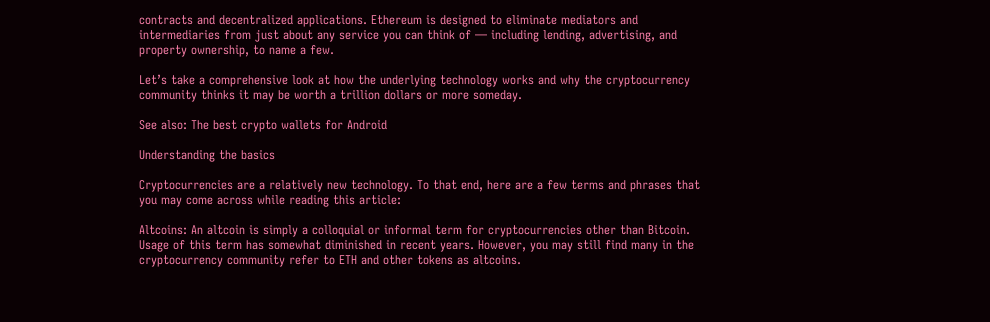contracts and decentralized applications. Ethereum is designed to eliminate mediators and intermediaries from just about any service you can think of — including lending, advertising, and property ownership, to name a few.

Let’s take a comprehensive look at how the underlying technology works and why the cryptocurrency community thinks it may be worth a trillion dollars or more someday.

See also: The best crypto wallets for Android

Understanding the basics

Cryptocurrencies are a relatively new technology. To that end, here are a few terms and phrases that you may come across while reading this article:

Altcoins: An altcoin is simply a colloquial or informal term for cryptocurrencies other than Bitcoin. Usage of this term has somewhat diminished in recent years. However, you may still find many in the cryptocurrency community refer to ETH and other tokens as altcoins.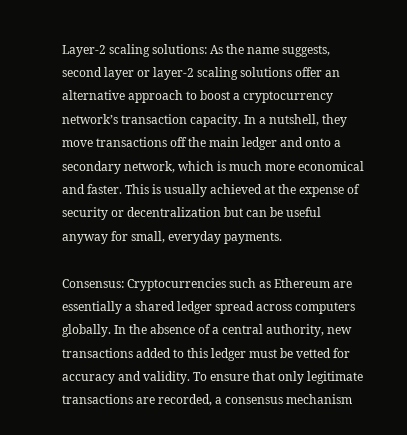Layer-2 scaling solutions: As the name suggests, second layer or layer-2 scaling solutions offer an alternative approach to boost a cryptocurrency network’s transaction capacity. In a nutshell, they move transactions off the main ledger and onto a secondary network, which is much more economical and faster. This is usually achieved at the expense of security or decentralization but can be useful anyway for small, everyday payments.

Consensus: Cryptocurrencies such as Ethereum are essentially a shared ledger spread across computers globally. In the absence of a central authority, new  transactions added to this ledger must be vetted for accuracy and validity. To ensure that only legitimate transactions are recorded, a consensus mechanism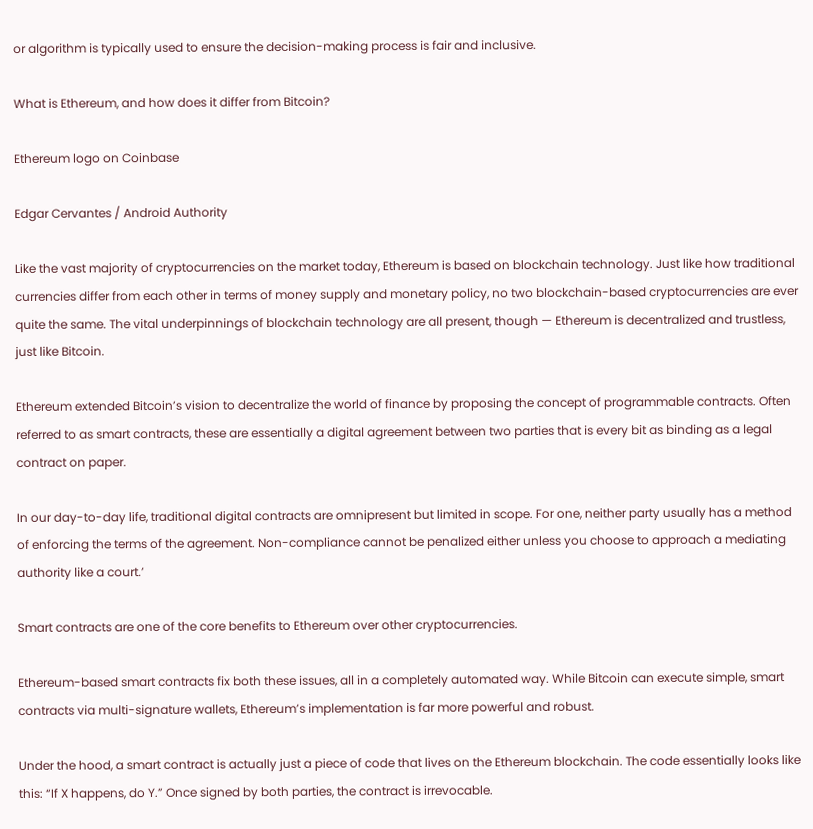or algorithm is typically used to ensure the decision-making process is fair and inclusive.

What is Ethereum, and how does it differ from Bitcoin?

Ethereum logo on Coinbase

Edgar Cervantes / Android Authority

Like the vast majority of cryptocurrencies on the market today, Ethereum is based on blockchain technology. Just like how traditional currencies differ from each other in terms of money supply and monetary policy, no two blockchain-based cryptocurrencies are ever quite the same. The vital underpinnings of blockchain technology are all present, though — Ethereum is decentralized and trustless, just like Bitcoin.

Ethereum extended Bitcoin’s vision to decentralize the world of finance by proposing the concept of programmable contracts. Often referred to as smart contracts, these are essentially a digital agreement between two parties that is every bit as binding as a legal contract on paper.

In our day-to-day life, traditional digital contracts are omnipresent but limited in scope. For one, neither party usually has a method of enforcing the terms of the agreement. Non-compliance cannot be penalized either unless you choose to approach a mediating authority like a court.’

Smart contracts are one of the core benefits to Ethereum over other cryptocurrencies.

Ethereum-based smart contracts fix both these issues, all in a completely automated way. While Bitcoin can execute simple, smart contracts via multi-signature wallets, Ethereum’s implementation is far more powerful and robust.

Under the hood, a smart contract is actually just a piece of code that lives on the Ethereum blockchain. The code essentially looks like this: “If X happens, do Y.” Once signed by both parties, the contract is irrevocable.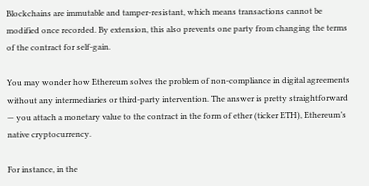Blockchains are immutable and tamper-resistant, which means transactions cannot be modified once recorded. By extension, this also prevents one party from changing the terms of the contract for self-gain.

You may wonder how Ethereum solves the problem of non-compliance in digital agreements without any intermediaries or third-party intervention. The answer is pretty straightforward — you attach a monetary value to the contract in the form of ether (ticker ETH), Ethereum’s native cryptocurrency.

For instance, in the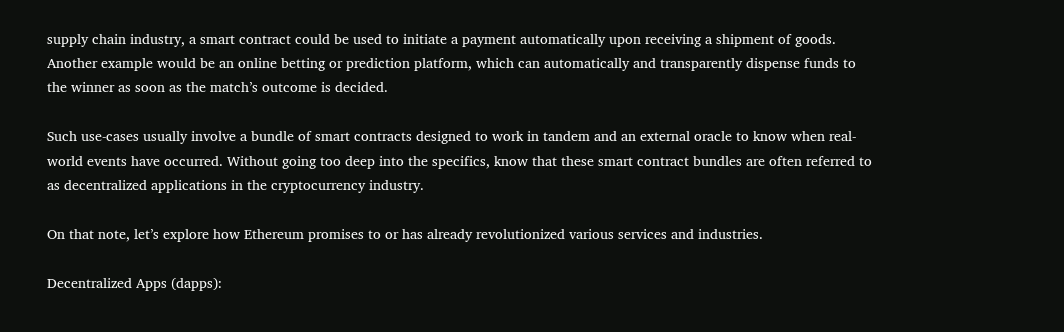supply chain industry, a smart contract could be used to initiate a payment automatically upon receiving a shipment of goods. Another example would be an online betting or prediction platform, which can automatically and transparently dispense funds to the winner as soon as the match’s outcome is decided.

Such use-cases usually involve a bundle of smart contracts designed to work in tandem and an external oracle to know when real-world events have occurred. Without going too deep into the specifics, know that these smart contract bundles are often referred to as decentralized applications in the cryptocurrency industry.

On that note, let’s explore how Ethereum promises to or has already revolutionized various services and industries.

Decentralized Apps (dapps):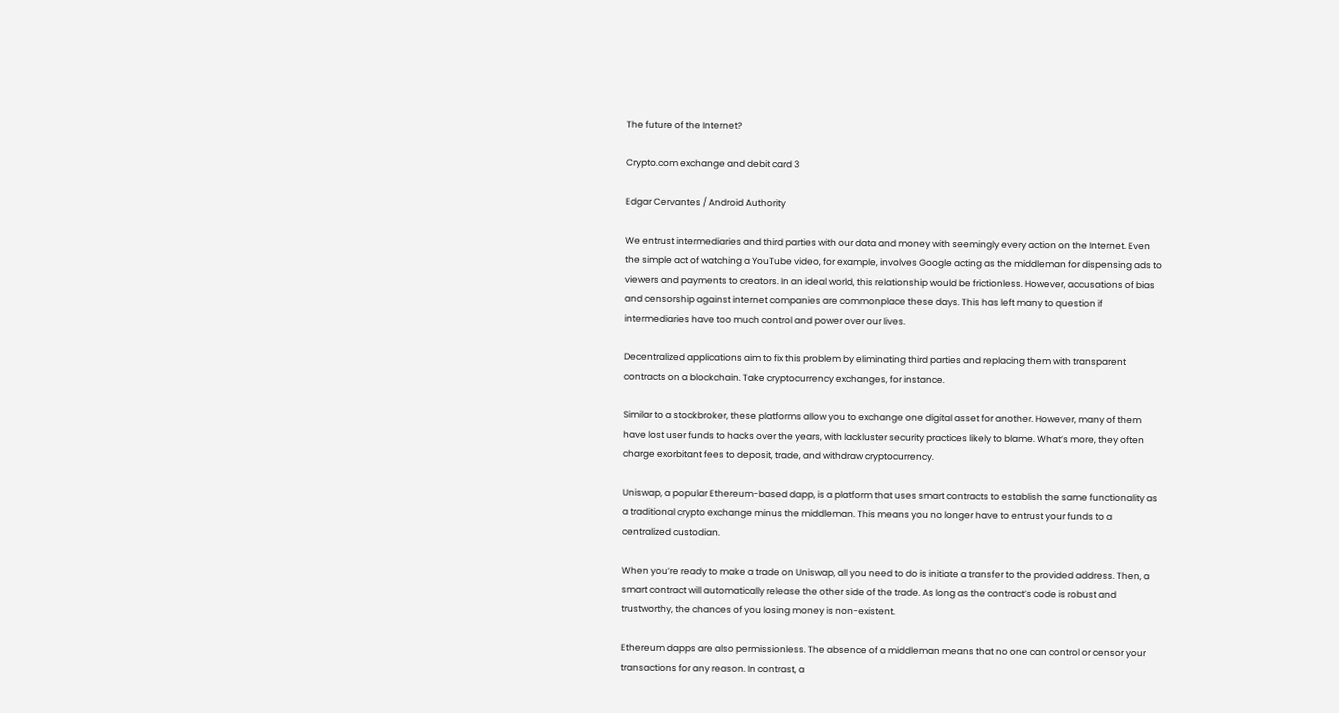The future of the Internet?

Crypto.com exchange and debit card 3

Edgar Cervantes / Android Authority

We entrust intermediaries and third parties with our data and money with seemingly every action on the Internet. Even the simple act of watching a YouTube video, for example, involves Google acting as the middleman for dispensing ads to viewers and payments to creators. In an ideal world, this relationship would be frictionless. However, accusations of bias and censorship against internet companies are commonplace these days. This has left many to question if intermediaries have too much control and power over our lives.

Decentralized applications aim to fix this problem by eliminating third parties and replacing them with transparent contracts on a blockchain. Take cryptocurrency exchanges, for instance.

Similar to a stockbroker, these platforms allow you to exchange one digital asset for another. However, many of them have lost user funds to hacks over the years, with lackluster security practices likely to blame. What’s more, they often charge exorbitant fees to deposit, trade, and withdraw cryptocurrency.

Uniswap, a popular Ethereum-based dapp, is a platform that uses smart contracts to establish the same functionality as a traditional crypto exchange minus the middleman. This means you no longer have to entrust your funds to a centralized custodian.

When you’re ready to make a trade on Uniswap, all you need to do is initiate a transfer to the provided address. Then, a smart contract will automatically release the other side of the trade. As long as the contract’s code is robust and trustworthy, the chances of you losing money is non-existent.

Ethereum dapps are also permissionless. The absence of a middleman means that no one can control or censor your transactions for any reason. In contrast, a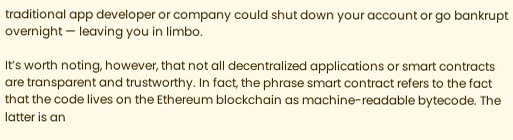traditional app developer or company could shut down your account or go bankrupt overnight — leaving you in limbo.

It’s worth noting, however, that not all decentralized applications or smart contracts are transparent and trustworthy. In fact, the phrase smart contract refers to the fact that the code lives on the Ethereum blockchain as machine-readable bytecode. The latter is an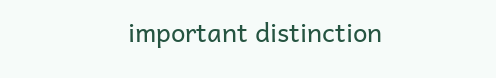important distinction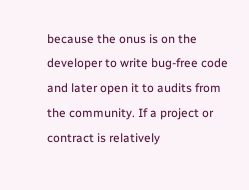because the onus is on the developer to write bug-free code and later open it to audits from the community. If a project or contract is relatively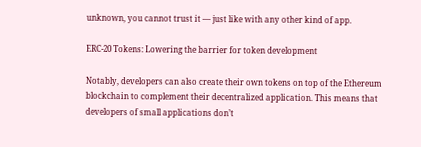unknown, you cannot trust it — just like with any other kind of app.

ERC-20 Tokens: Lowering the barrier for token development

Notably, developers can also create their own tokens on top of the Ethereum blockchain to complement their decentralized application. This means that developers of small applications don’t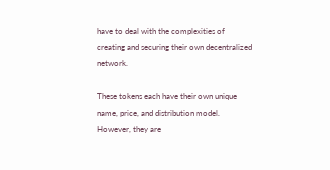have to deal with the complexities of creating and securing their own decentralized network.

These tokens each have their own unique name, price, and distribution model. However, they are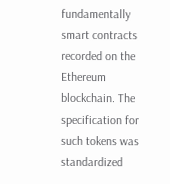fundamentally smart contracts recorded on the Ethereum blockchain. The specification for such tokens was standardized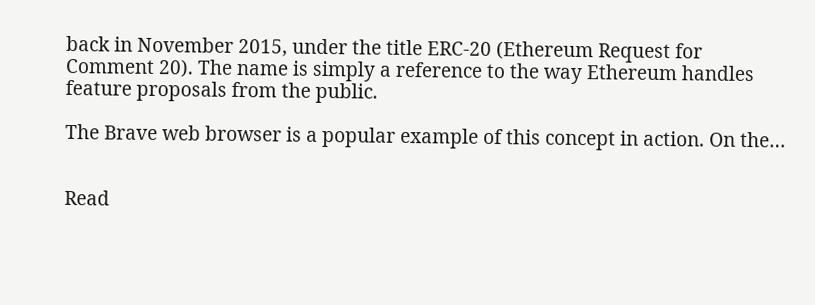back in November 2015, under the title ERC-20 (Ethereum Request for Comment 20). The name is simply a reference to the way Ethereum handles feature proposals from the public.

The Brave web browser is a popular example of this concept in action. On the…


Read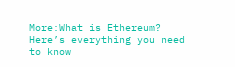More:What is Ethereum? Here’s everything you need to know